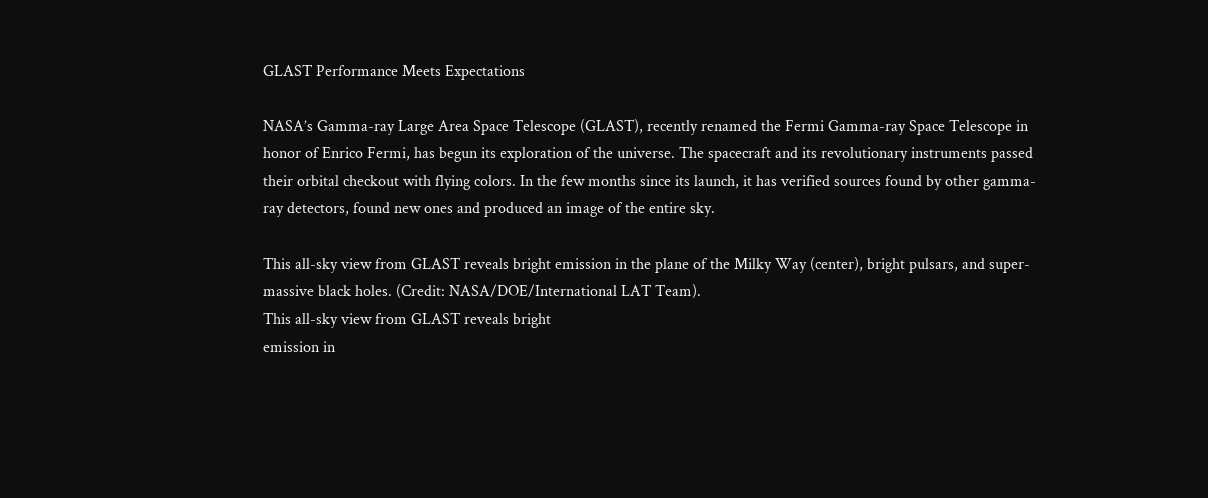GLAST Performance Meets Expectations

NASA’s Gamma-ray Large Area Space Telescope (GLAST), recently renamed the Fermi Gamma-ray Space Telescope in honor of Enrico Fermi, has begun its exploration of the universe. The spacecraft and its revolutionary instruments passed their orbital checkout with flying colors. In the few months since its launch, it has verified sources found by other gamma-ray detectors, found new ones and produced an image of the entire sky.

This all-sky view from GLAST reveals bright emission in the plane of the Milky Way (center), bright pulsars, and super-massive black holes. (Credit: NASA/DOE/International LAT Team).
This all-sky view from GLAST reveals bright
emission in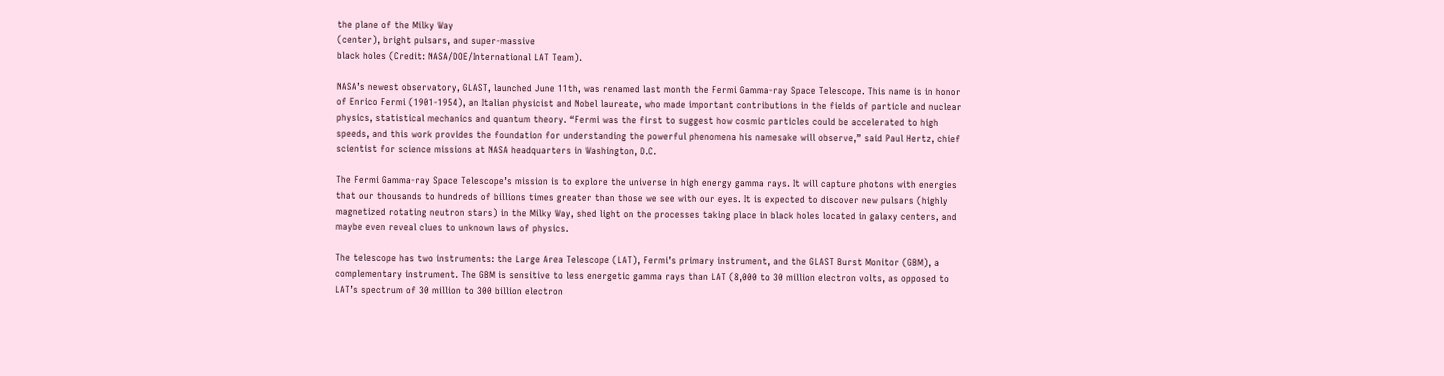the plane of the Milky Way
(center), bright pulsars, and super-massive
black holes (Credit: NASA/DOE/International LAT Team).

NASA’s newest observatory, GLAST, launched June 11th, was renamed last month the Fermi Gamma-ray Space Telescope. This name is in honor of Enrico Fermi (1901-1954), an Italian physicist and Nobel laureate, who made important contributions in the fields of particle and nuclear physics, statistical mechanics and quantum theory. “Fermi was the first to suggest how cosmic particles could be accelerated to high speeds, and this work provides the foundation for understanding the powerful phenomena his namesake will observe,” said Paul Hertz, chief scientist for science missions at NASA headquarters in Washington, D.C.

The Fermi Gamma-ray Space Telescope’s mission is to explore the universe in high energy gamma rays. It will capture photons with energies that our thousands to hundreds of billions times greater than those we see with our eyes. It is expected to discover new pulsars (highly magnetized rotating neutron stars) in the Milky Way, shed light on the processes taking place in black holes located in galaxy centers, and maybe even reveal clues to unknown laws of physics.

The telescope has two instruments: the Large Area Telescope (LAT), Fermi’s primary instrument, and the GLAST Burst Monitor (GBM), a complementary instrument. The GBM is sensitive to less energetic gamma rays than LAT (8,000 to 30 million electron volts, as opposed to LAT’s spectrum of 30 million to 300 billion electron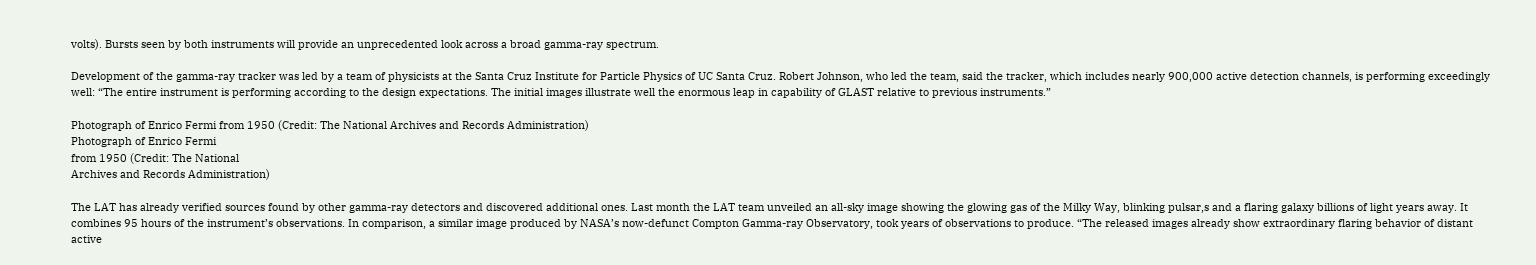volts). Bursts seen by both instruments will provide an unprecedented look across a broad gamma-ray spectrum.

Development of the gamma-ray tracker was led by a team of physicists at the Santa Cruz Institute for Particle Physics of UC Santa Cruz. Robert Johnson, who led the team, said the tracker, which includes nearly 900,000 active detection channels, is performing exceedingly well: “The entire instrument is performing according to the design expectations. The initial images illustrate well the enormous leap in capability of GLAST relative to previous instruments.”

Photograph of Enrico Fermi from 1950 (Credit: The National Archives and Records Administration)
Photograph of Enrico Fermi
from 1950 (Credit: The National
Archives and Records Administration)

The LAT has already verified sources found by other gamma-ray detectors and discovered additional ones. Last month the LAT team unveiled an all-sky image showing the glowing gas of the Milky Way, blinking pulsar,s and a flaring galaxy billions of light years away. It combines 95 hours of the instrument’s observations. In comparison, a similar image produced by NASA’s now-defunct Compton Gamma-ray Observatory, took years of observations to produce. “The released images already show extraordinary flaring behavior of distant active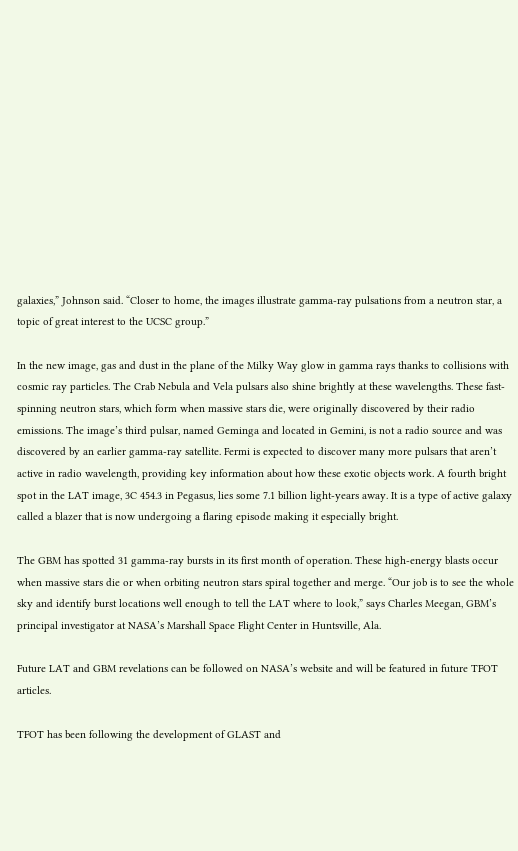galaxies,” Johnson said. “Closer to home, the images illustrate gamma-ray pulsations from a neutron star, a topic of great interest to the UCSC group.”

In the new image, gas and dust in the plane of the Milky Way glow in gamma rays thanks to collisions with cosmic ray particles. The Crab Nebula and Vela pulsars also shine brightly at these wavelengths. These fast-spinning neutron stars, which form when massive stars die, were originally discovered by their radio emissions. The image’s third pulsar, named Geminga and located in Gemini, is not a radio source and was discovered by an earlier gamma-ray satellite. Fermi is expected to discover many more pulsars that aren’t active in radio wavelength, providing key information about how these exotic objects work. A fourth bright spot in the LAT image, 3C 454.3 in Pegasus, lies some 7.1 billion light-years away. It is a type of active galaxy called a blazer that is now undergoing a flaring episode making it especially bright.

The GBM has spotted 31 gamma-ray bursts in its first month of operation. These high-energy blasts occur when massive stars die or when orbiting neutron stars spiral together and merge. “Our job is to see the whole sky and identify burst locations well enough to tell the LAT where to look,” says Charles Meegan, GBM’s principal investigator at NASA’s Marshall Space Flight Center in Huntsville, Ala.

Future LAT and GBM revelations can be followed on NASA’s website and will be featured in future TFOT articles.

TFOT has been following the development of GLAST and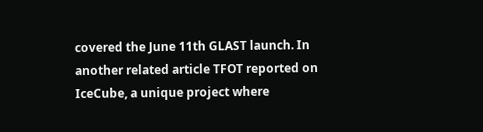covered the June 11th GLAST launch. In another related article TFOT reported on IceCube, a unique project where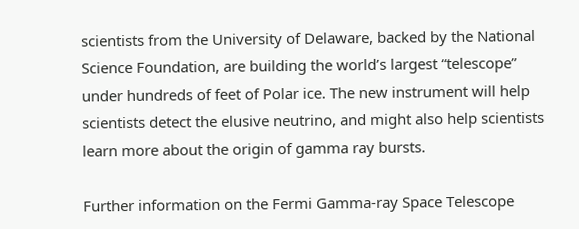scientists from the University of Delaware, backed by the National Science Foundation, are building the world’s largest “telescope” under hundreds of feet of Polar ice. The new instrument will help scientists detect the elusive neutrino, and might also help scientists learn more about the origin of gamma ray bursts.

Further information on the Fermi Gamma-ray Space Telescope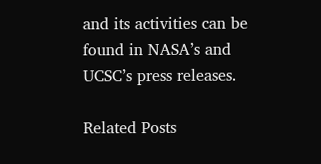and its activities can be found in NASA’s and UCSC’s press releases.

Related Posts